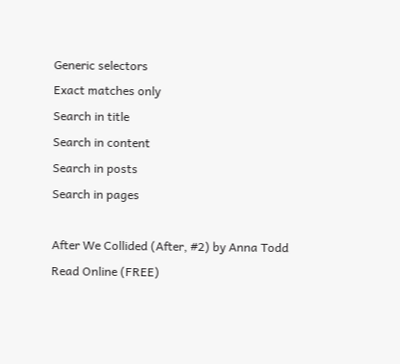Generic selectors
Exact matches only
Search in title
Search in content
Search in posts
Search in pages

After We Collided (After, #2) by Anna Todd Read Online (FREE)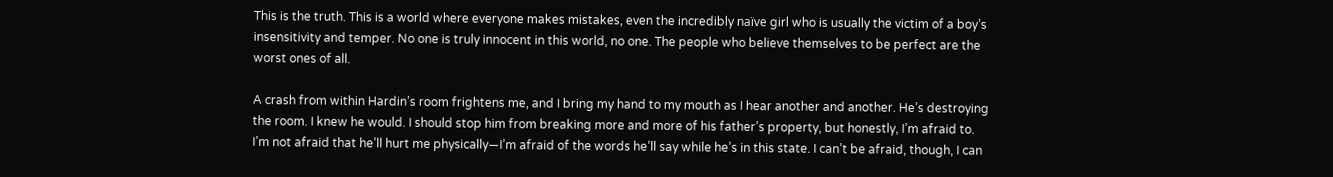This is the truth. This is a world where everyone makes mistakes, even the incredibly naïve girl who is usually the victim of a boy’s insensitivity and temper. No one is truly innocent in this world, no one. The people who believe themselves to be perfect are the worst ones of all.

A crash from within Hardin’s room frightens me, and I bring my hand to my mouth as I hear another and another. He’s destroying the room. I knew he would. I should stop him from breaking more and more of his father’s property, but honestly, I’m afraid to. I’m not afraid that he’ll hurt me physically—I’m afraid of the words he’ll say while he’s in this state. I can’t be afraid, though, I can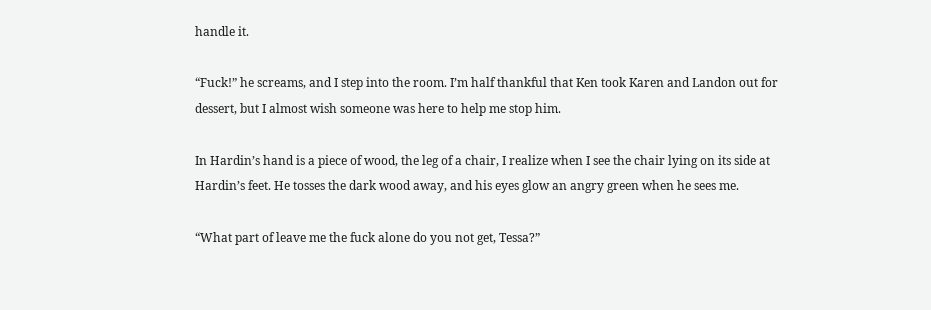handle it.

“Fuck!” he screams, and I step into the room. I’m half thankful that Ken took Karen and Landon out for dessert, but I almost wish someone was here to help me stop him.

In Hardin’s hand is a piece of wood, the leg of a chair, I realize when I see the chair lying on its side at Hardin’s feet. He tosses the dark wood away, and his eyes glow an angry green when he sees me.

“What part of leave me the fuck alone do you not get, Tessa?”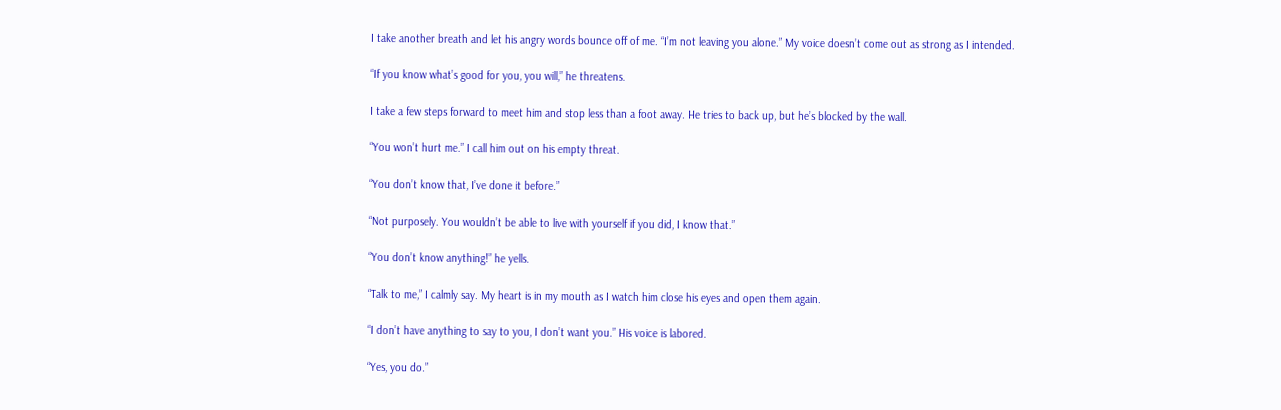I take another breath and let his angry words bounce off of me. “I’m not leaving you alone.” My voice doesn’t come out as strong as I intended.

“If you know what’s good for you, you will,” he threatens.

I take a few steps forward to meet him and stop less than a foot away. He tries to back up, but he’s blocked by the wall.

“You won’t hurt me.” I call him out on his empty threat.

“You don’t know that, I’ve done it before.”

“Not purposely. You wouldn’t be able to live with yourself if you did, I know that.”

“You don’t know anything!” he yells.

“Talk to me,” I calmly say. My heart is in my mouth as I watch him close his eyes and open them again.

“I don’t have anything to say to you, I don’t want you.” His voice is labored.

“Yes, you do.”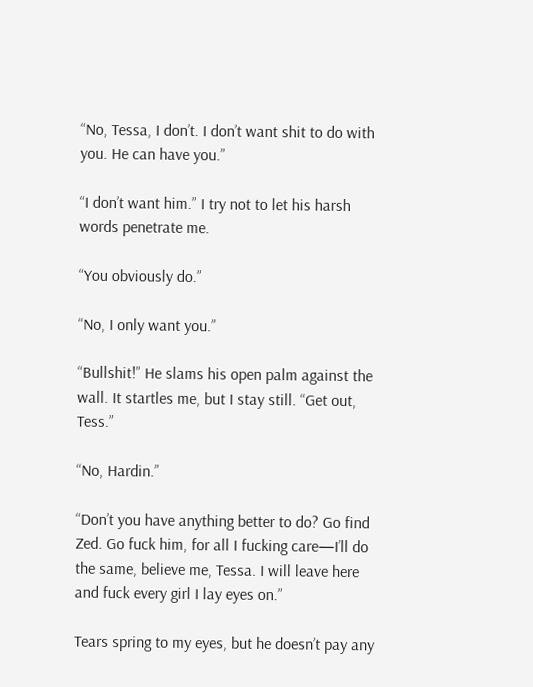“No, Tessa, I don’t. I don’t want shit to do with you. He can have you.”

“I don’t want him.” I try not to let his harsh words penetrate me.

“You obviously do.”

“No, I only want you.”

“Bullshit!” He slams his open palm against the wall. It startles me, but I stay still. “Get out, Tess.”

“No, Hardin.”

“Don’t you have anything better to do? Go find Zed. Go fuck him, for all I fucking care—I’ll do the same, believe me, Tessa. I will leave here and fuck every girl I lay eyes on.”

Tears spring to my eyes, but he doesn’t pay any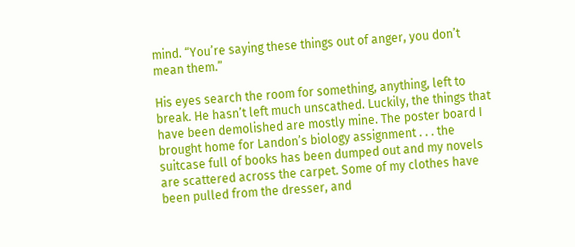mind. “You’re saying these things out of anger, you don’t mean them.”

His eyes search the room for something, anything, left to break. He hasn’t left much unscathed. Luckily, the things that have been demolished are mostly mine. The poster board I brought home for Landon’s biology assignment . . . the suitcase full of books has been dumped out and my novels are scattered across the carpet. Some of my clothes have been pulled from the dresser, and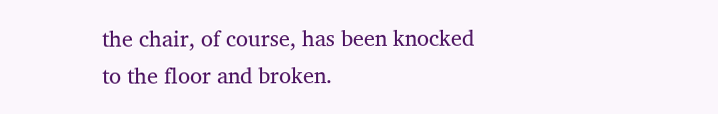the chair, of course, has been knocked to the floor and broken.